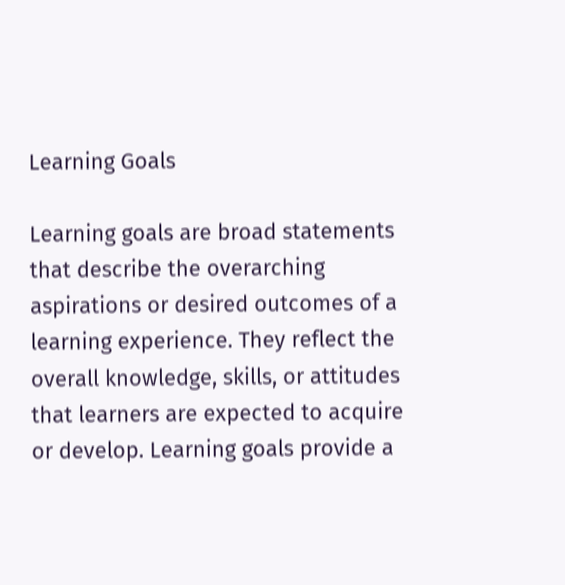Learning Goals

Learning goals are broad statements that describe the overarching aspirations or desired outcomes of a learning experience. They reflect the overall knowledge, skills, or attitudes that learners are expected to acquire or develop. Learning goals provide a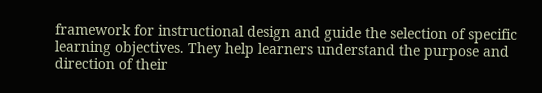framework for instructional design and guide the selection of specific learning objectives. They help learners understand the purpose and direction of their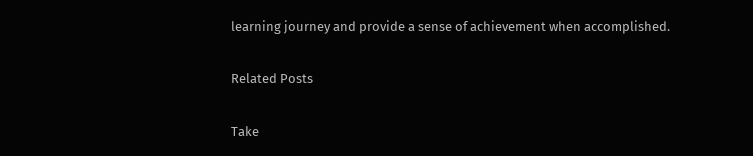learning journey and provide a sense of achievement when accomplished.

Related Posts

Take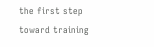the first step toward training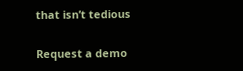that isn’t tedious

Request a demo